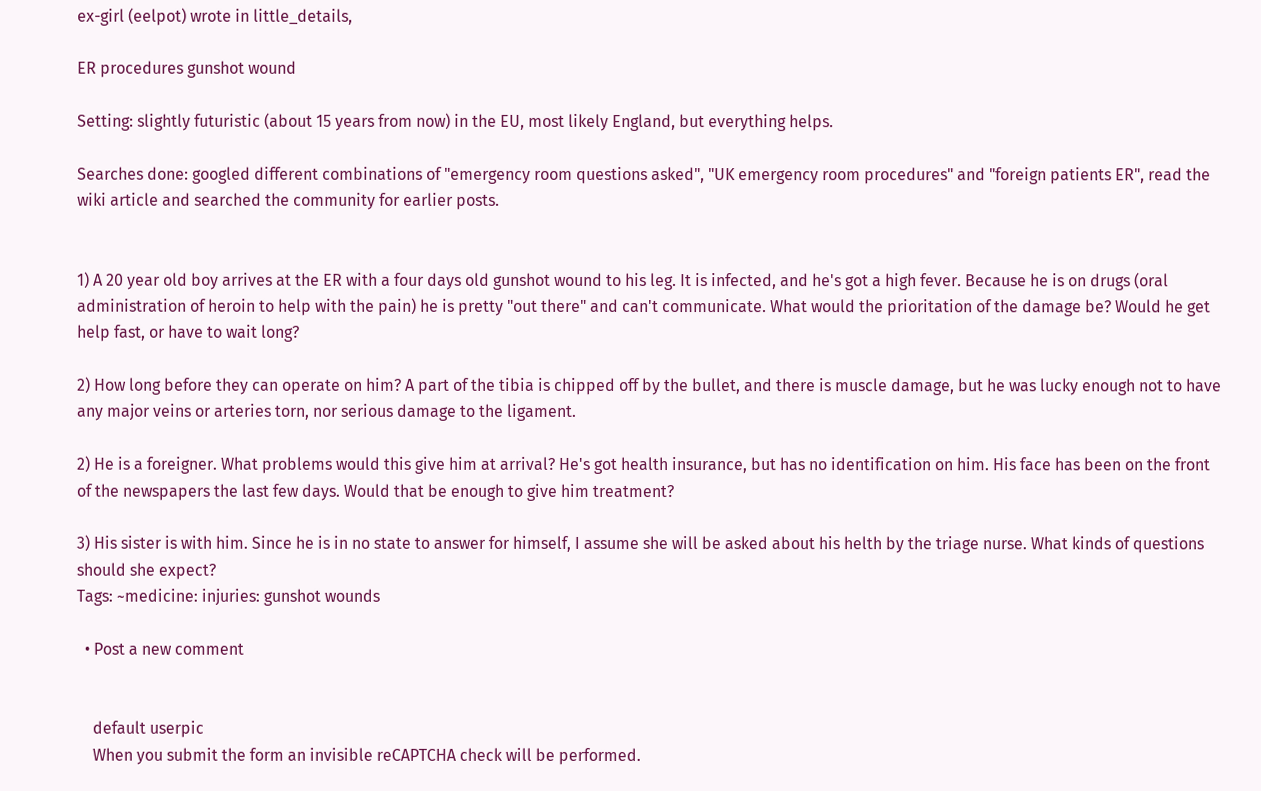ex-girl (eelpot) wrote in little_details,

ER procedures gunshot wound

Setting: slightly futuristic (about 15 years from now) in the EU, most likely England, but everything helps.

Searches done: googled different combinations of "emergency room questions asked", "UK emergency room procedures" and "foreign patients ER", read the wiki article and searched the community for earlier posts.


1) A 20 year old boy arrives at the ER with a four days old gunshot wound to his leg. It is infected, and he's got a high fever. Because he is on drugs (oral administration of heroin to help with the pain) he is pretty "out there" and can't communicate. What would the prioritation of the damage be? Would he get help fast, or have to wait long?

2) How long before they can operate on him? A part of the tibia is chipped off by the bullet, and there is muscle damage, but he was lucky enough not to have any major veins or arteries torn, nor serious damage to the ligament.

2) He is a foreigner. What problems would this give him at arrival? He's got health insurance, but has no identification on him. His face has been on the front of the newspapers the last few days. Would that be enough to give him treatment?

3) His sister is with him. Since he is in no state to answer for himself, I assume she will be asked about his helth by the triage nurse. What kinds of questions should she expect?
Tags: ~medicine: injuries: gunshot wounds

  • Post a new comment


    default userpic
    When you submit the form an invisible reCAPTCHA check will be performed.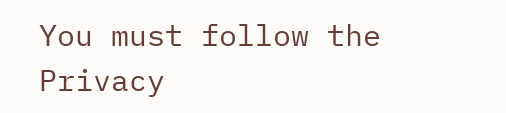You must follow the Privacy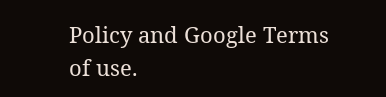Policy and Google Terms of use.